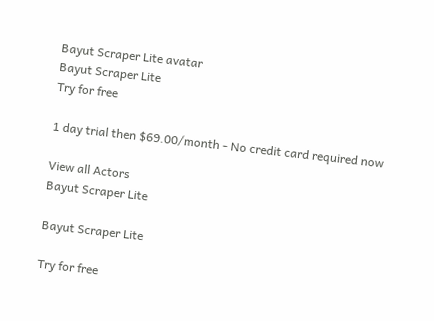Bayut Scraper Lite avatar
Bayut Scraper Lite
Try for free

1 day trial then $69.00/month - No credit card required now

View all Actors
Bayut Scraper Lite

Bayut Scraper Lite

Try for free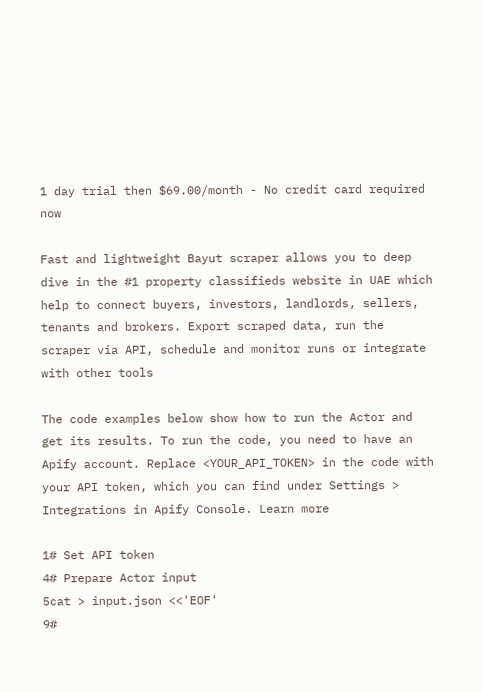1 day trial then $69.00/month - No credit card required now

Fast and lightweight Bayut scraper allows you to deep dive in the #1 property classifieds website in UAE which help to connect buyers, investors, landlords, sellers, tenants and brokers. Export scraped data, run the scraper via API, schedule and monitor runs or integrate with other tools

The code examples below show how to run the Actor and get its results. To run the code, you need to have an Apify account. Replace <YOUR_API_TOKEN> in the code with your API token, which you can find under Settings > Integrations in Apify Console. Learn more

1# Set API token
4# Prepare Actor input
5cat > input.json <<'EOF'
9#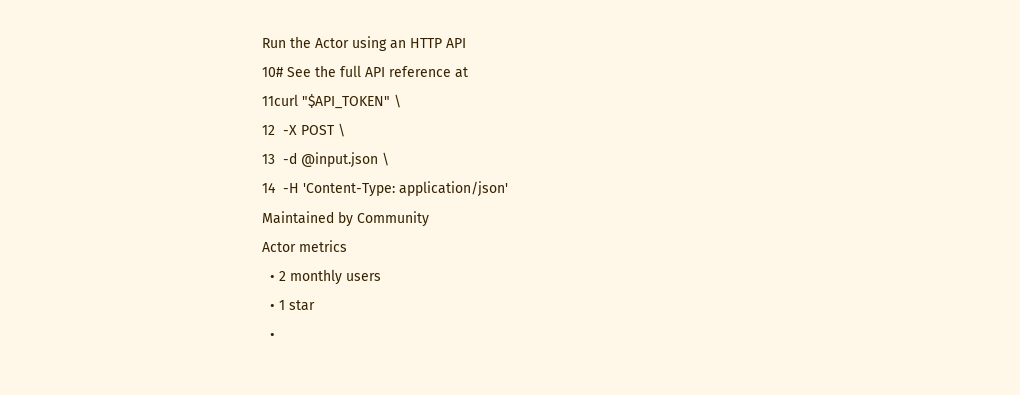Run the Actor using an HTTP API
10# See the full API reference at
11curl "$API_TOKEN" \
12  -X POST \
13  -d @input.json \
14  -H 'Content-Type: application/json'
Maintained by Community
Actor metrics
  • 2 monthly users
  • 1 star
  •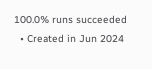100.0% runs succeeded
  • Created in Jun 2024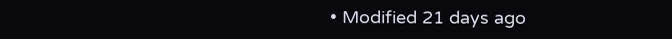• Modified 21 days ago